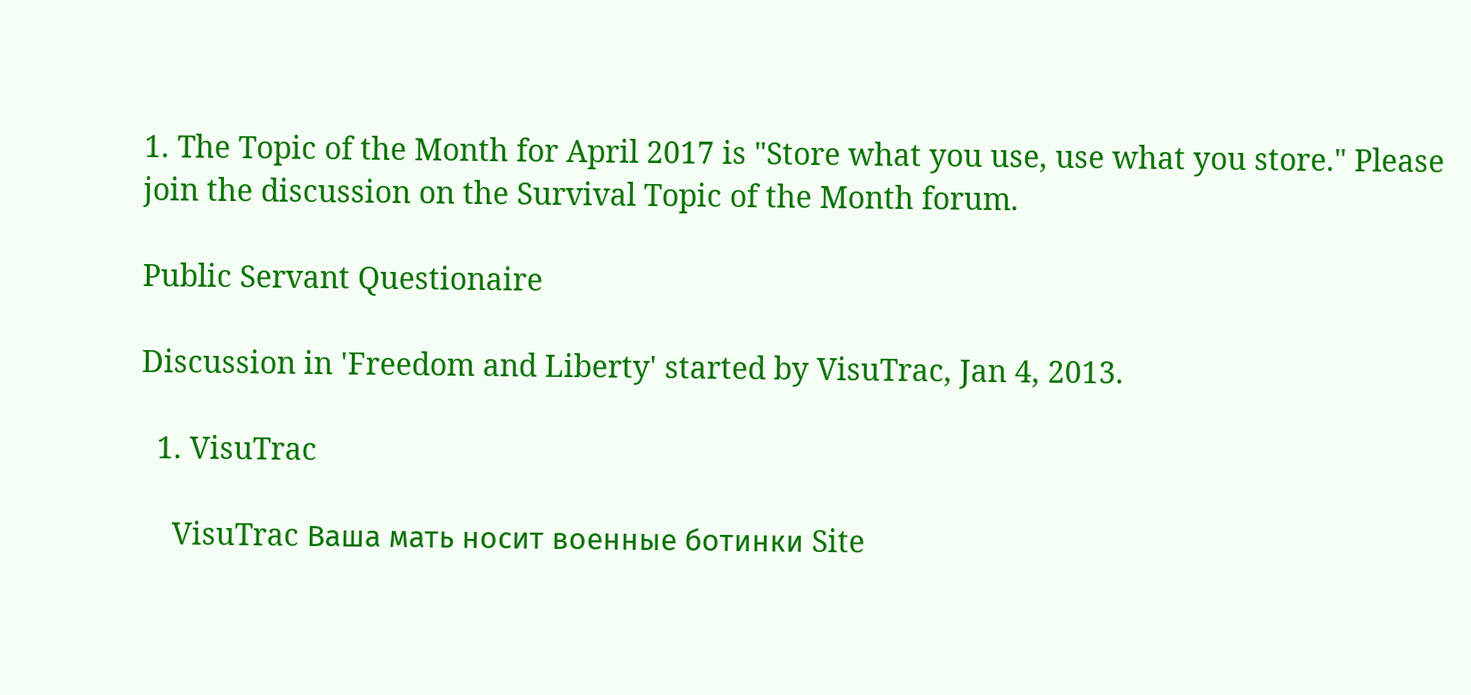1. The Topic of the Month for April 2017 is "Store what you use, use what you store." Please join the discussion on the Survival Topic of the Month forum.

Public Servant Questionaire

Discussion in 'Freedom and Liberty' started by VisuTrac, Jan 4, 2013.

  1. VisuTrac

    VisuTrac Ваша мать носит военные ботинки Site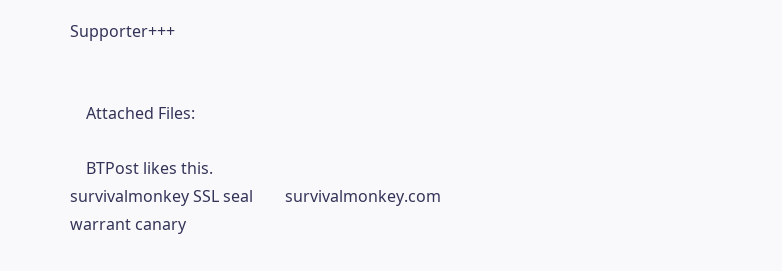Supporter+++


    Attached Files:

    BTPost likes this.
survivalmonkey SSL seal        survivalmonkey.com warrant canary